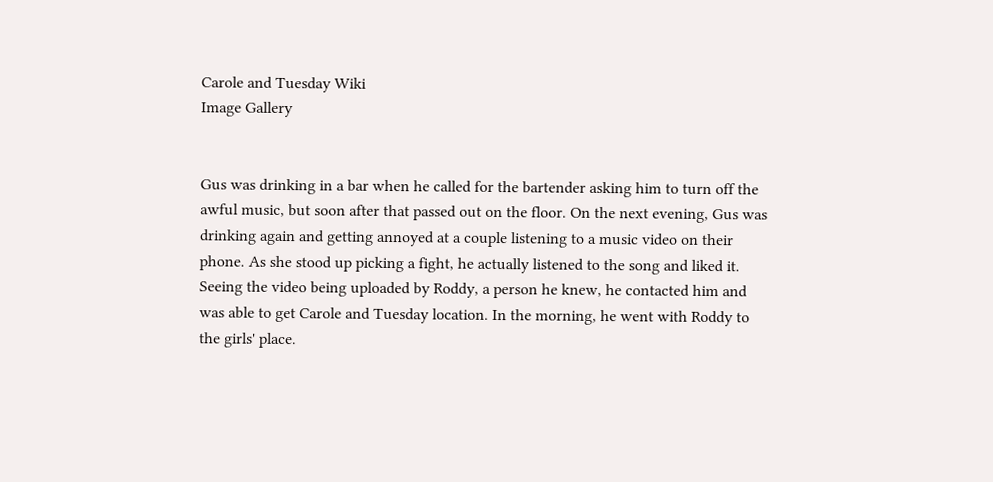Carole and Tuesday Wiki
Image Gallery


Gus was drinking in a bar when he called for the bartender asking him to turn off the awful music, but soon after that passed out on the floor. On the next evening, Gus was drinking again and getting annoyed at a couple listening to a music video on their phone. As she stood up picking a fight, he actually listened to the song and liked it. Seeing the video being uploaded by Roddy, a person he knew, he contacted him and was able to get Carole and Tuesday location. In the morning, he went with Roddy to the girls' place.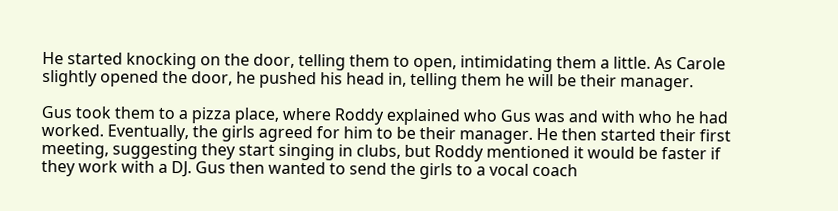He started knocking on the door, telling them to open, intimidating them a little. As Carole slightly opened the door, he pushed his head in, telling them he will be their manager.

Gus took them to a pizza place, where Roddy explained who Gus was and with who he had worked. Eventually, the girls agreed for him to be their manager. He then started their first meeting, suggesting they start singing in clubs, but Roddy mentioned it would be faster if they work with a DJ. Gus then wanted to send the girls to a vocal coach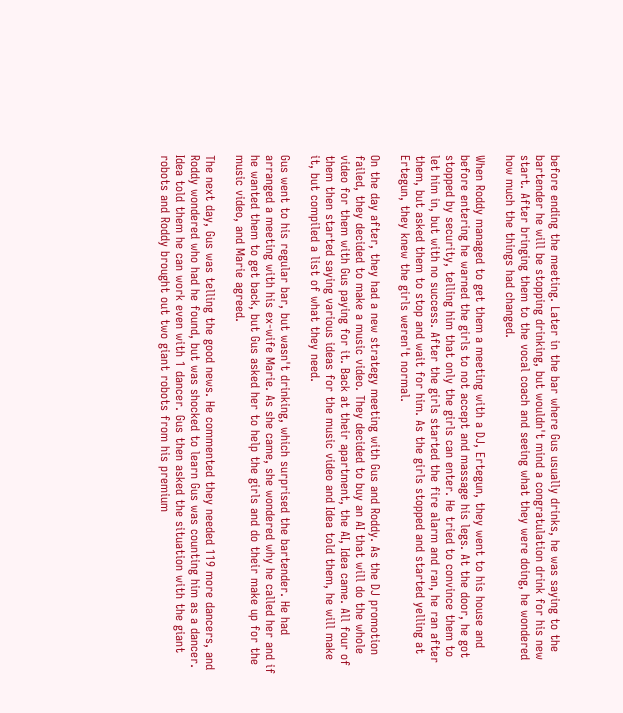before ending the meeting. Later in the bar where Gus usually drinks, he was saying to the bartender he will be stopping drinking, but wouldn't mind a congratulation drink for his new start. After bringing them to the vocal coach and seeing what they were doing, he wondered how much the things had changed.

When Roddy managed to get them a meeting with a DJ, Ertegun, they went to his house and before entering he warned the girls to not accept and massage his legs. At the door, he got stopped by security, telling him that only the girls can enter. He tried to convince them to let him in, but with no success. After the girls started the fire alarm and ran, he ran after them, but asked them to stop and wait for him. As the girls stopped and started yelling at Ertegun, they knew the girls weren't normal.

On the day after, they had a new strategy meeting with Gus and Roddy. As the DJ promotion failed, they decided to make a music video. They decided to buy an AI that will do the whole video for them with Gus paying for it. Back at their apartment, the AI, Idea came. All four of them then started saying various ideas for the music video and Idea told them, he will make it, but compiled a list of what they need.

Gus went to his regular bar, but wasn't drinking, which surprised the bartender. He had arranged a meeting with his ex-wife Marie. As she came, she wondered why he called her and if he wanted them to get back, but Gus asked her to help the girls and do their make up for the music video, and Marie agreed.

The next day, Gus was telling the good news. He commented they needed 119 more dancers, and Roddy wondered who had he found, but was shocked to learn Gus was counting him as a dancer. Idea told them he can work even with 1 dancer. Gus then asked the situation with the giant robots and Roddy brought out two giant robots from his premium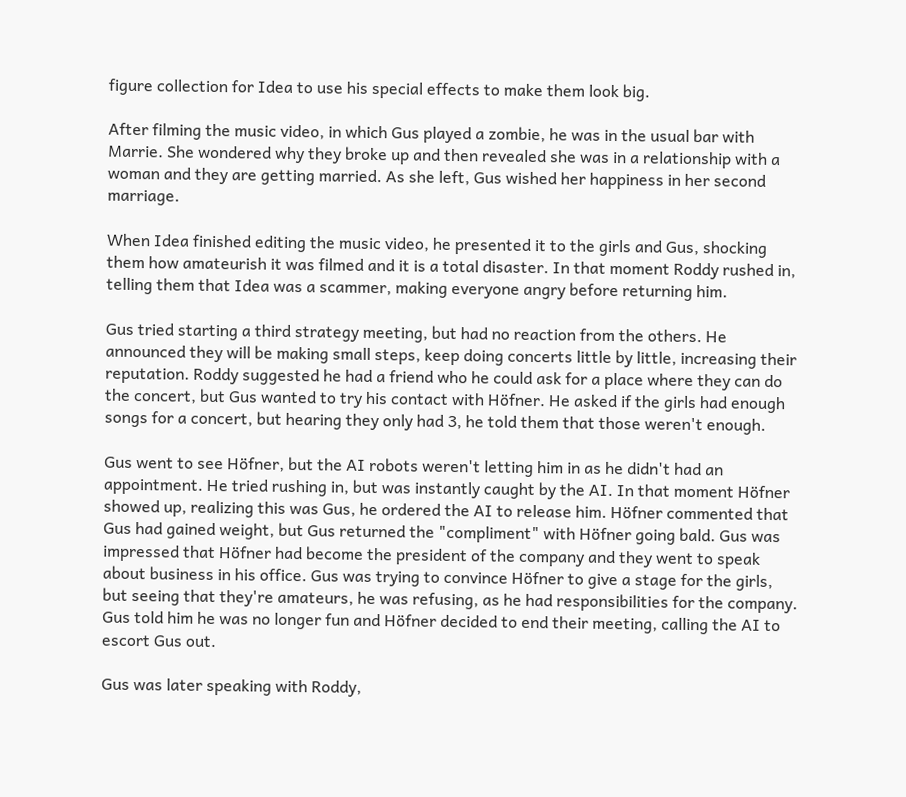figure collection for Idea to use his special effects to make them look big.

After filming the music video, in which Gus played a zombie, he was in the usual bar with Marrie. She wondered why they broke up and then revealed she was in a relationship with a woman and they are getting married. As she left, Gus wished her happiness in her second marriage.

When Idea finished editing the music video, he presented it to the girls and Gus, shocking them how amateurish it was filmed and it is a total disaster. In that moment Roddy rushed in, telling them that Idea was a scammer, making everyone angry before returning him.

Gus tried starting a third strategy meeting, but had no reaction from the others. He announced they will be making small steps, keep doing concerts little by little, increasing their reputation. Roddy suggested he had a friend who he could ask for a place where they can do the concert, but Gus wanted to try his contact with Höfner. He asked if the girls had enough songs for a concert, but hearing they only had 3, he told them that those weren't enough.

Gus went to see Höfner, but the AI robots weren't letting him in as he didn't had an appointment. He tried rushing in, but was instantly caught by the AI. In that moment Höfner showed up, realizing this was Gus, he ordered the AI to release him. Höfner commented that Gus had gained weight, but Gus returned the "compliment" with Höfner going bald. Gus was impressed that Höfner had become the president of the company and they went to speak about business in his office. Gus was trying to convince Höfner to give a stage for the girls, but seeing that they're amateurs, he was refusing, as he had responsibilities for the company. Gus told him he was no longer fun and Höfner decided to end their meeting, calling the AI to escort Gus out.

Gus was later speaking with Roddy,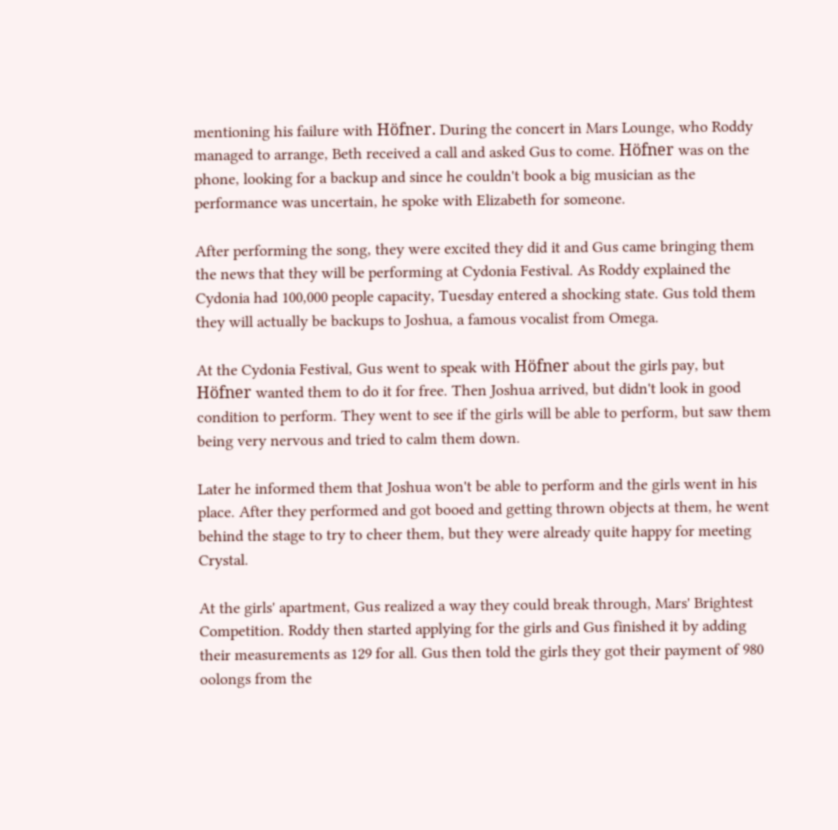mentioning his failure with Höfner. During the concert in Mars Lounge, who Roddy managed to arrange, Beth received a call and asked Gus to come. Höfner was on the phone, looking for a backup and since he couldn't book a big musician as the performance was uncertain, he spoke with Elizabeth for someone.

After performing the song, they were excited they did it and Gus came bringing them the news that they will be performing at Cydonia Festival. As Roddy explained the Cydonia had 100,000 people capacity, Tuesday entered a shocking state. Gus told them they will actually be backups to Joshua, a famous vocalist from Omega.

At the Cydonia Festival, Gus went to speak with Höfner about the girls pay, but Höfner wanted them to do it for free. Then Joshua arrived, but didn't look in good condition to perform. They went to see if the girls will be able to perform, but saw them being very nervous and tried to calm them down.

Later he informed them that Joshua won't be able to perform and the girls went in his place. After they performed and got booed and getting thrown objects at them, he went behind the stage to try to cheer them, but they were already quite happy for meeting Crystal.

At the girls' apartment, Gus realized a way they could break through, Mars' Brightest Competition. Roddy then started applying for the girls and Gus finished it by adding their measurements as 129 for all. Gus then told the girls they got their payment of 980 oolongs from the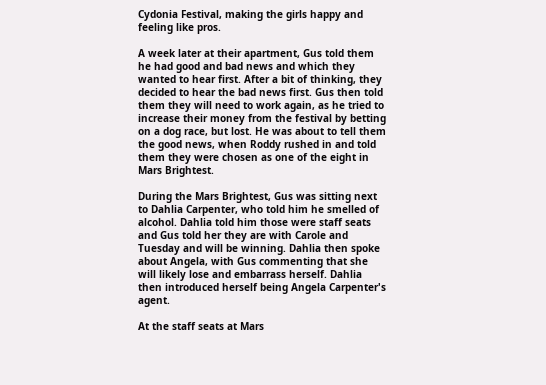Cydonia Festival, making the girls happy and feeling like pros.

A week later at their apartment, Gus told them he had good and bad news and which they wanted to hear first. After a bit of thinking, they decided to hear the bad news first. Gus then told them they will need to work again, as he tried to increase their money from the festival by betting on a dog race, but lost. He was about to tell them the good news, when Roddy rushed in and told them they were chosen as one of the eight in Mars Brightest.

During the Mars Brightest, Gus was sitting next to Dahlia Carpenter, who told him he smelled of alcohol. Dahlia told him those were staff seats and Gus told her they are with Carole and Tuesday and will be winning. Dahlia then spoke about Angela, with Gus commenting that she will likely lose and embarrass herself. Dahlia then introduced herself being Angela Carpenter's agent.

At the staff seats at Mars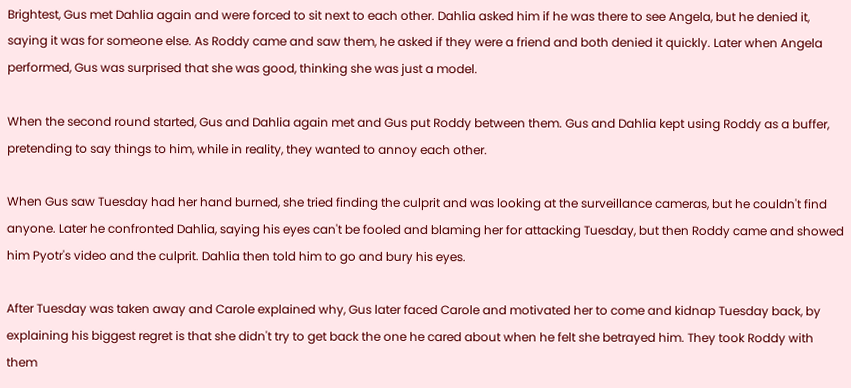Brightest, Gus met Dahlia again and were forced to sit next to each other. Dahlia asked him if he was there to see Angela, but he denied it, saying it was for someone else. As Roddy came and saw them, he asked if they were a friend and both denied it quickly. Later when Angela performed, Gus was surprised that she was good, thinking she was just a model.

When the second round started, Gus and Dahlia again met and Gus put Roddy between them. Gus and Dahlia kept using Roddy as a buffer, pretending to say things to him, while in reality, they wanted to annoy each other.

When Gus saw Tuesday had her hand burned, she tried finding the culprit and was looking at the surveillance cameras, but he couldn't find anyone. Later he confronted Dahlia, saying his eyes can't be fooled and blaming her for attacking Tuesday, but then Roddy came and showed him Pyotr's video and the culprit. Dahlia then told him to go and bury his eyes.

After Tuesday was taken away and Carole explained why, Gus later faced Carole and motivated her to come and kidnap Tuesday back, by explaining his biggest regret is that she didn't try to get back the one he cared about when he felt she betrayed him. They took Roddy with them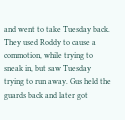and went to take Tuesday back. They used Roddy to cause a commotion, while trying to sneak in, but saw Tuesday trying to run away. Gus held the guards back and later got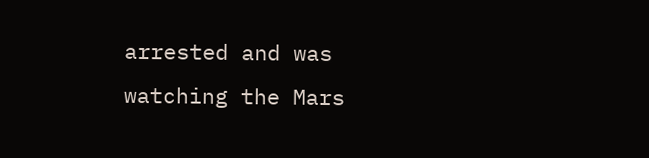arrested and was watching the Mars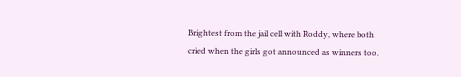Brightest from the jail cell with Roddy, where both cried when the girls got announced as winners too.